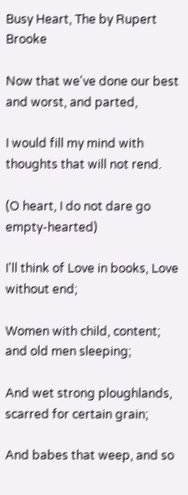Busy Heart, The by Rupert Brooke

Now that we've done our best and worst, and parted,

I would fill my mind with thoughts that will not rend.

(O heart, I do not dare go empty-hearted)

I'll think of Love in books, Love without end;

Women with child, content; and old men sleeping;

And wet strong ploughlands, scarred for certain grain;

And babes that weep, and so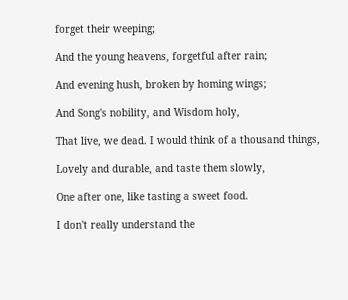forget their weeping;

And the young heavens, forgetful after rain;

And evening hush, broken by homing wings;

And Song's nobility, and Wisdom holy,

That live, we dead. I would think of a thousand things,

Lovely and durable, and taste them slowly,

One after one, like tasting a sweet food.

I don't really understand the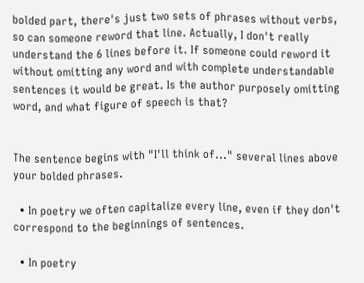bolded part, there's just two sets of phrases without verbs, so can someone reword that line. Actually, I don't really understand the 6 lines before it. If someone could reword it without omitting any word and with complete understandable sentences it would be great. Is the author purposely omitting word, and what figure of speech is that?


The sentence begins with "I'll think of..." several lines above your bolded phrases.

  • In poetry we often capitalize every line, even if they don't correspond to the beginnings of sentences.

  • In poetry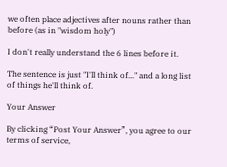we often place adjectives after nouns rather than before (as in "wisdom holy")

I don't really understand the 6 lines before it.

The sentence is just "I'll think of..." and a long list of things he'll think of.

Your Answer

By clicking “Post Your Answer”, you agree to our terms of service,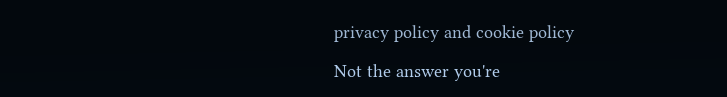privacy policy and cookie policy

Not the answer you're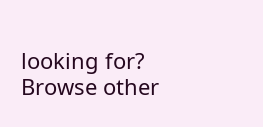looking for? Browse other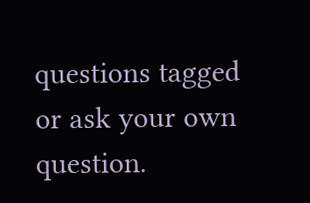questions tagged or ask your own question.